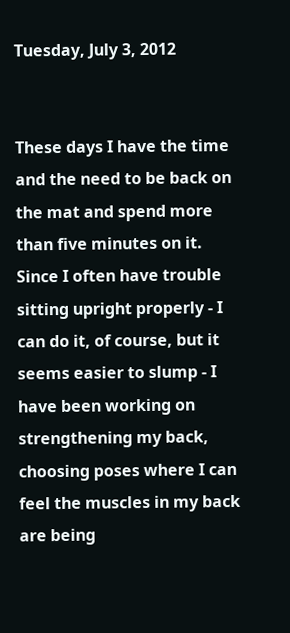Tuesday, July 3, 2012


These days I have the time and the need to be back on the mat and spend more than five minutes on it. Since I often have trouble sitting upright properly - I can do it, of course, but it seems easier to slump - I have been working on strengthening my back, choosing poses where I can feel the muscles in my back are being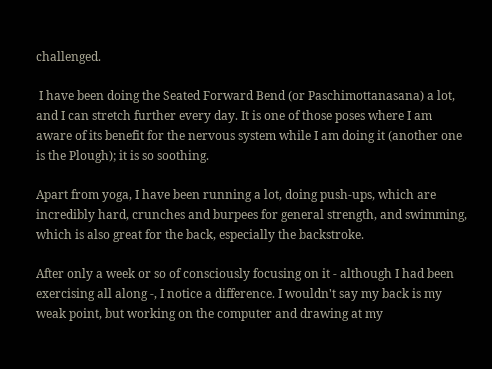challenged.

 I have been doing the Seated Forward Bend (or Paschimottanasana) a lot, and I can stretch further every day. It is one of those poses where I am aware of its benefit for the nervous system while I am doing it (another one is the Plough); it is so soothing.

Apart from yoga, I have been running a lot, doing push-ups, which are incredibly hard, crunches and burpees for general strength, and swimming, which is also great for the back, especially the backstroke.

After only a week or so of consciously focusing on it - although I had been exercising all along -, I notice a difference. I wouldn't say my back is my weak point, but working on the computer and drawing at my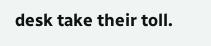desk take their toll.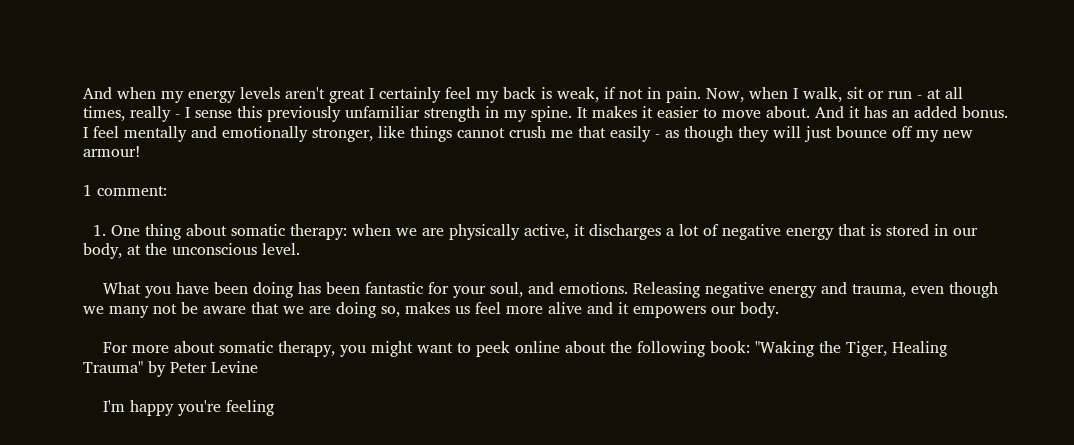And when my energy levels aren't great I certainly feel my back is weak, if not in pain. Now, when I walk, sit or run - at all times, really - I sense this previously unfamiliar strength in my spine. It makes it easier to move about. And it has an added bonus. I feel mentally and emotionally stronger, like things cannot crush me that easily - as though they will just bounce off my new armour!

1 comment:

  1. One thing about somatic therapy: when we are physically active, it discharges a lot of negative energy that is stored in our body, at the unconscious level.

    What you have been doing has been fantastic for your soul, and emotions. Releasing negative energy and trauma, even though we many not be aware that we are doing so, makes us feel more alive and it empowers our body.

    For more about somatic therapy, you might want to peek online about the following book: "Waking the Tiger, Healing Trauma" by Peter Levine

    I'm happy you're feeling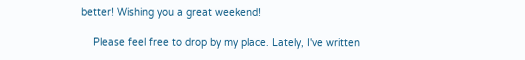better! Wishing you a great weekend!

    Please feel free to drop by my place. Lately, I've written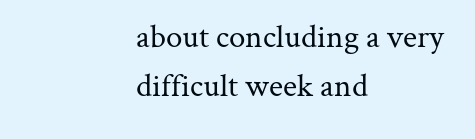about concluding a very difficult week and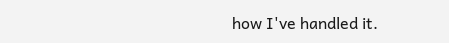how I've handled it.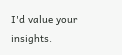I'd value your insights.